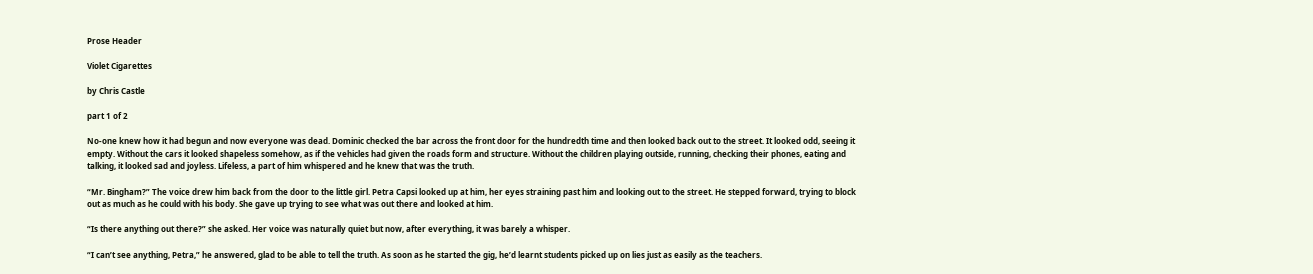Prose Header

Violet Cigarettes

by Chris Castle

part 1 of 2

No-one knew how it had begun and now everyone was dead. Dominic checked the bar across the front door for the hundredth time and then looked back out to the street. It looked odd, seeing it empty. Without the cars it looked shapeless somehow, as if the vehicles had given the roads form and structure. Without the children playing outside, running, checking their phones, eating and talking, it looked sad and joyless. Lifeless, a part of him whispered and he knew that was the truth.

“Mr. Bingham?” The voice drew him back from the door to the little girl. Petra Capsi looked up at him, her eyes straining past him and looking out to the street. He stepped forward, trying to block out as much as he could with his body. She gave up trying to see what was out there and looked at him.

“Is there anything out there?” she asked. Her voice was naturally quiet but now, after everything, it was barely a whisper.

“I can’t see anything, Petra,” he answered, glad to be able to tell the truth. As soon as he started the gig, he’d learnt students picked up on lies just as easily as the teachers.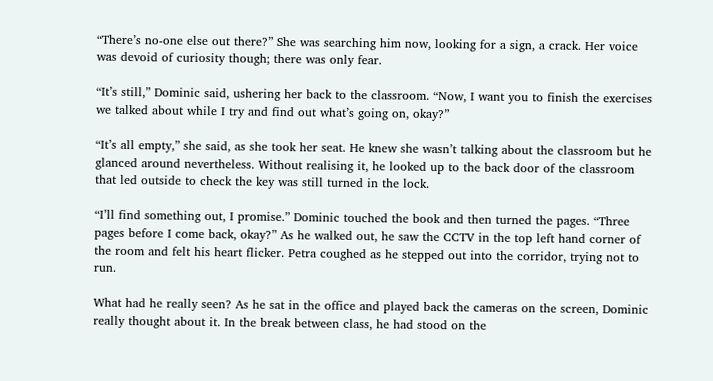“There’s no-one else out there?” She was searching him now, looking for a sign, a crack. Her voice was devoid of curiosity though; there was only fear.

“It’s still,” Dominic said, ushering her back to the classroom. “Now, I want you to finish the exercises we talked about while I try and find out what’s going on, okay?”

“It’s all empty,” she said, as she took her seat. He knew she wasn’t talking about the classroom but he glanced around nevertheless. Without realising it, he looked up to the back door of the classroom that led outside to check the key was still turned in the lock.

“I’ll find something out, I promise.” Dominic touched the book and then turned the pages. “Three pages before I come back, okay?” As he walked out, he saw the CCTV in the top left hand corner of the room and felt his heart flicker. Petra coughed as he stepped out into the corridor, trying not to run.

What had he really seen? As he sat in the office and played back the cameras on the screen, Dominic really thought about it. In the break between class, he had stood on the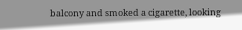balcony and smoked a cigarette, looking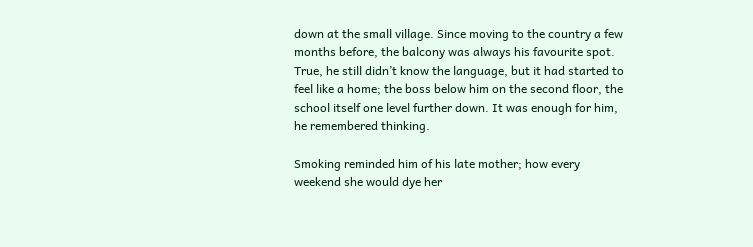down at the small village. Since moving to the country a few months before, the balcony was always his favourite spot. True, he still didn’t know the language, but it had started to feel like a home; the boss below him on the second floor, the school itself one level further down. It was enough for him, he remembered thinking.

Smoking reminded him of his late mother; how every weekend she would dye her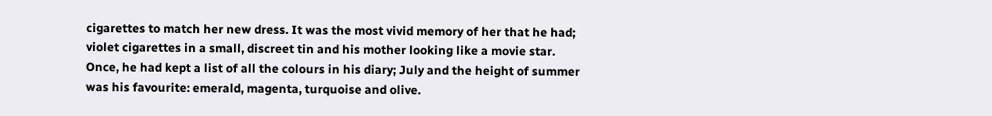cigarettes to match her new dress. It was the most vivid memory of her that he had; violet cigarettes in a small, discreet tin and his mother looking like a movie star. Once, he had kept a list of all the colours in his diary; July and the height of summer was his favourite: emerald, magenta, turquoise and olive.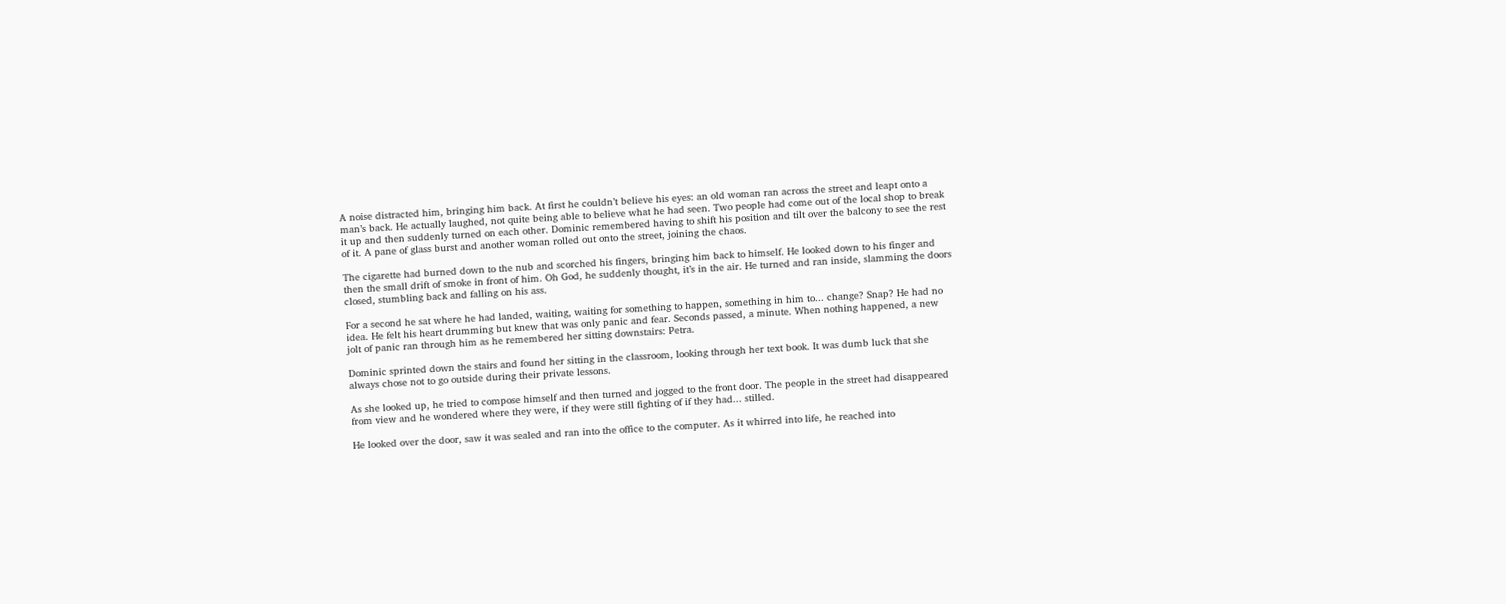A noise distracted him, bringing him back. At first he couldn’t believe his eyes: an old woman ran across the street and leapt onto a man’s back. He actually laughed, not quite being able to believe what he had seen. Two people had come out of the local shop to break it up and then suddenly turned on each other. Dominic remembered having to shift his position and tilt over the balcony to see the rest of it. A pane of glass burst and another woman rolled out onto the street, joining the chaos.

The cigarette had burned down to the nub and scorched his fingers, bringing him back to himself. He looked down to his finger and then the small drift of smoke in front of him. Oh God, he suddenly thought, it’s in the air. He turned and ran inside, slamming the doors closed, stumbling back and falling on his ass.

For a second he sat where he had landed, waiting, waiting for something to happen, something in him to... change? Snap? He had no idea. He felt his heart drumming but knew that was only panic and fear. Seconds passed, a minute. When nothing happened, a new jolt of panic ran through him as he remembered her sitting downstairs: Petra.

Dominic sprinted down the stairs and found her sitting in the classroom, looking through her text book. It was dumb luck that she always chose not to go outside during their private lessons.

As she looked up, he tried to compose himself and then turned and jogged to the front door. The people in the street had disappeared from view and he wondered where they were, if they were still fighting of if they had... stilled.

He looked over the door, saw it was sealed and ran into the office to the computer. As it whirred into life, he reached into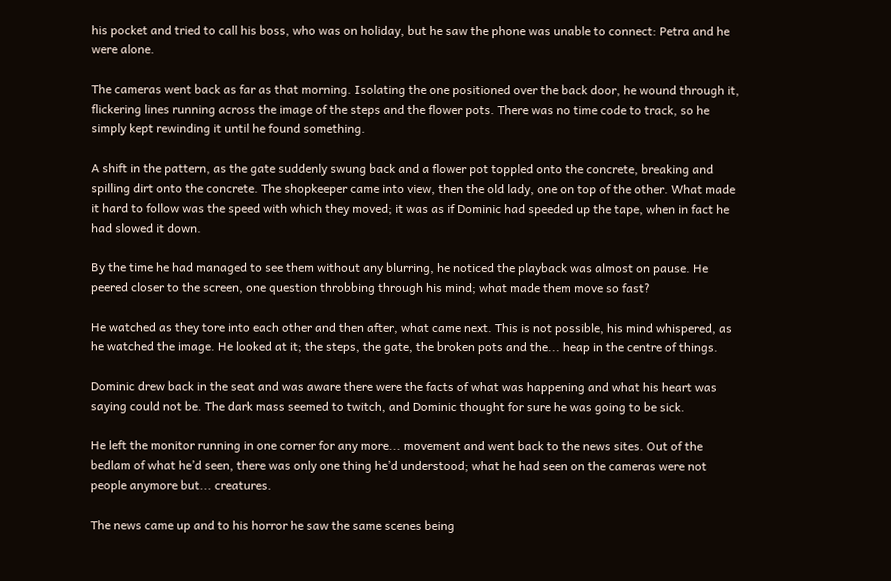his pocket and tried to call his boss, who was on holiday, but he saw the phone was unable to connect: Petra and he were alone.

The cameras went back as far as that morning. Isolating the one positioned over the back door, he wound through it, flickering lines running across the image of the steps and the flower pots. There was no time code to track, so he simply kept rewinding it until he found something.

A shift in the pattern, as the gate suddenly swung back and a flower pot toppled onto the concrete, breaking and spilling dirt onto the concrete. The shopkeeper came into view, then the old lady, one on top of the other. What made it hard to follow was the speed with which they moved; it was as if Dominic had speeded up the tape, when in fact he had slowed it down.

By the time he had managed to see them without any blurring, he noticed the playback was almost on pause. He peered closer to the screen, one question throbbing through his mind; what made them move so fast?

He watched as they tore into each other and then after, what came next. This is not possible, his mind whispered, as he watched the image. He looked at it; the steps, the gate, the broken pots and the... heap in the centre of things.

Dominic drew back in the seat and was aware there were the facts of what was happening and what his heart was saying could not be. The dark mass seemed to twitch, and Dominic thought for sure he was going to be sick.

He left the monitor running in one corner for any more... movement and went back to the news sites. Out of the bedlam of what he’d seen, there was only one thing he’d understood; what he had seen on the cameras were not people anymore but... creatures.

The news came up and to his horror he saw the same scenes being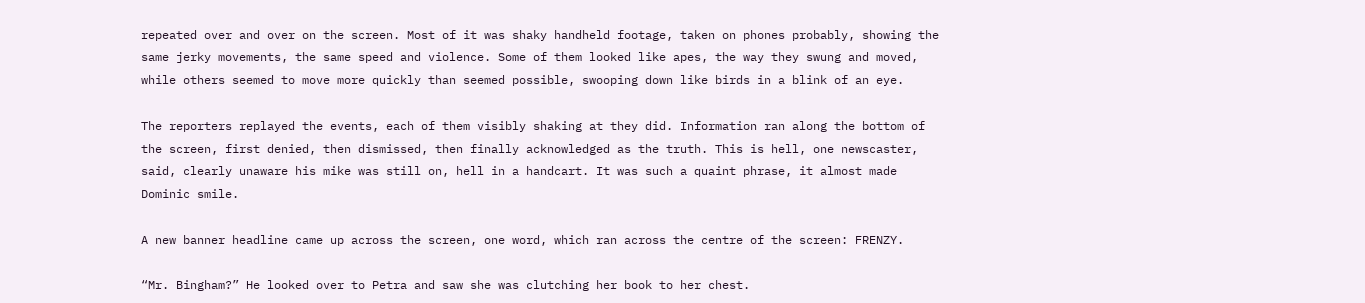repeated over and over on the screen. Most of it was shaky handheld footage, taken on phones probably, showing the same jerky movements, the same speed and violence. Some of them looked like apes, the way they swung and moved, while others seemed to move more quickly than seemed possible, swooping down like birds in a blink of an eye.

The reporters replayed the events, each of them visibly shaking at they did. Information ran along the bottom of the screen, first denied, then dismissed, then finally acknowledged as the truth. This is hell, one newscaster, said, clearly unaware his mike was still on, hell in a handcart. It was such a quaint phrase, it almost made Dominic smile.

A new banner headline came up across the screen, one word, which ran across the centre of the screen: FRENZY.

“Mr. Bingham?” He looked over to Petra and saw she was clutching her book to her chest.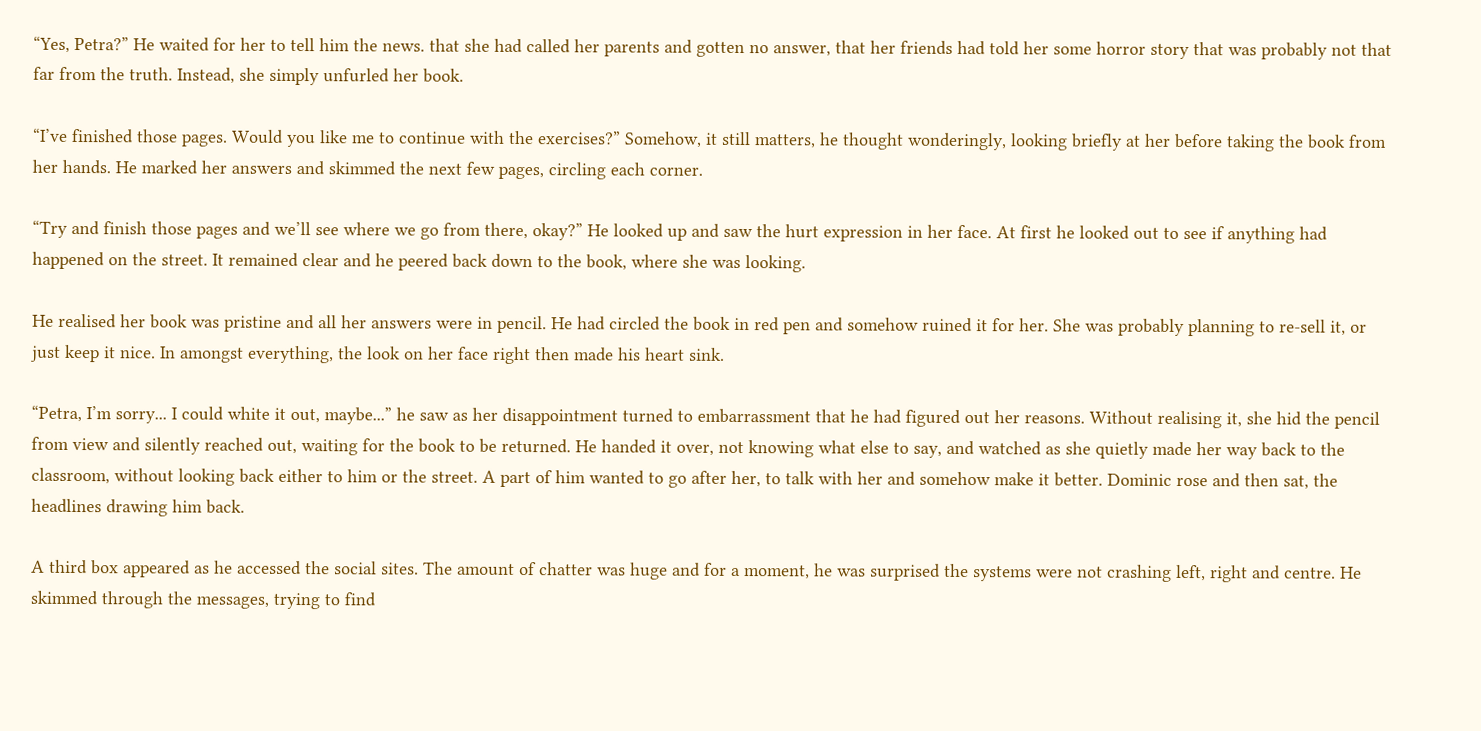“Yes, Petra?” He waited for her to tell him the news. that she had called her parents and gotten no answer, that her friends had told her some horror story that was probably not that far from the truth. Instead, she simply unfurled her book.

“I’ve finished those pages. Would you like me to continue with the exercises?” Somehow, it still matters, he thought wonderingly, looking briefly at her before taking the book from her hands. He marked her answers and skimmed the next few pages, circling each corner.

“Try and finish those pages and we’ll see where we go from there, okay?” He looked up and saw the hurt expression in her face. At first he looked out to see if anything had happened on the street. It remained clear and he peered back down to the book, where she was looking.

He realised her book was pristine and all her answers were in pencil. He had circled the book in red pen and somehow ruined it for her. She was probably planning to re-sell it, or just keep it nice. In amongst everything, the look on her face right then made his heart sink.

“Petra, I’m sorry... I could white it out, maybe...” he saw as her disappointment turned to embarrassment that he had figured out her reasons. Without realising it, she hid the pencil from view and silently reached out, waiting for the book to be returned. He handed it over, not knowing what else to say, and watched as she quietly made her way back to the classroom, without looking back either to him or the street. A part of him wanted to go after her, to talk with her and somehow make it better. Dominic rose and then sat, the headlines drawing him back.

A third box appeared as he accessed the social sites. The amount of chatter was huge and for a moment, he was surprised the systems were not crashing left, right and centre. He skimmed through the messages, trying to find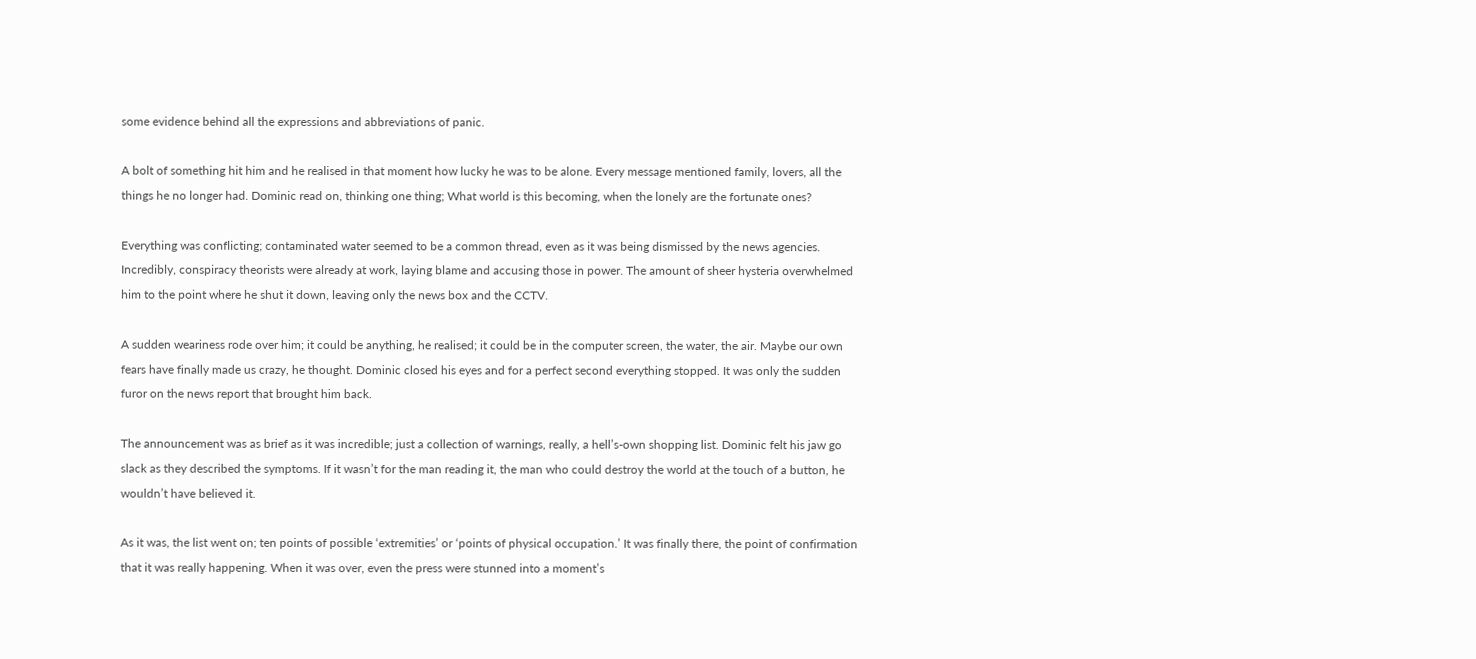some evidence behind all the expressions and abbreviations of panic.

A bolt of something hit him and he realised in that moment how lucky he was to be alone. Every message mentioned family, lovers, all the things he no longer had. Dominic read on, thinking one thing; What world is this becoming, when the lonely are the fortunate ones?

Everything was conflicting; contaminated water seemed to be a common thread, even as it was being dismissed by the news agencies. Incredibly, conspiracy theorists were already at work, laying blame and accusing those in power. The amount of sheer hysteria overwhelmed him to the point where he shut it down, leaving only the news box and the CCTV.

A sudden weariness rode over him; it could be anything, he realised; it could be in the computer screen, the water, the air. Maybe our own fears have finally made us crazy, he thought. Dominic closed his eyes and for a perfect second everything stopped. It was only the sudden furor on the news report that brought him back.

The announcement was as brief as it was incredible; just a collection of warnings, really, a hell’s-own shopping list. Dominic felt his jaw go slack as they described the symptoms. If it wasn’t for the man reading it, the man who could destroy the world at the touch of a button, he wouldn’t have believed it.

As it was, the list went on; ten points of possible ‘extremities’ or ‘points of physical occupation.’ It was finally there, the point of confirmation that it was really happening. When it was over, even the press were stunned into a moment’s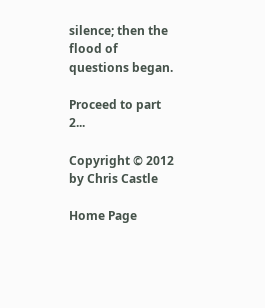silence; then the flood of questions began.

Proceed to part 2...

Copyright © 2012 by Chris Castle

Home Page